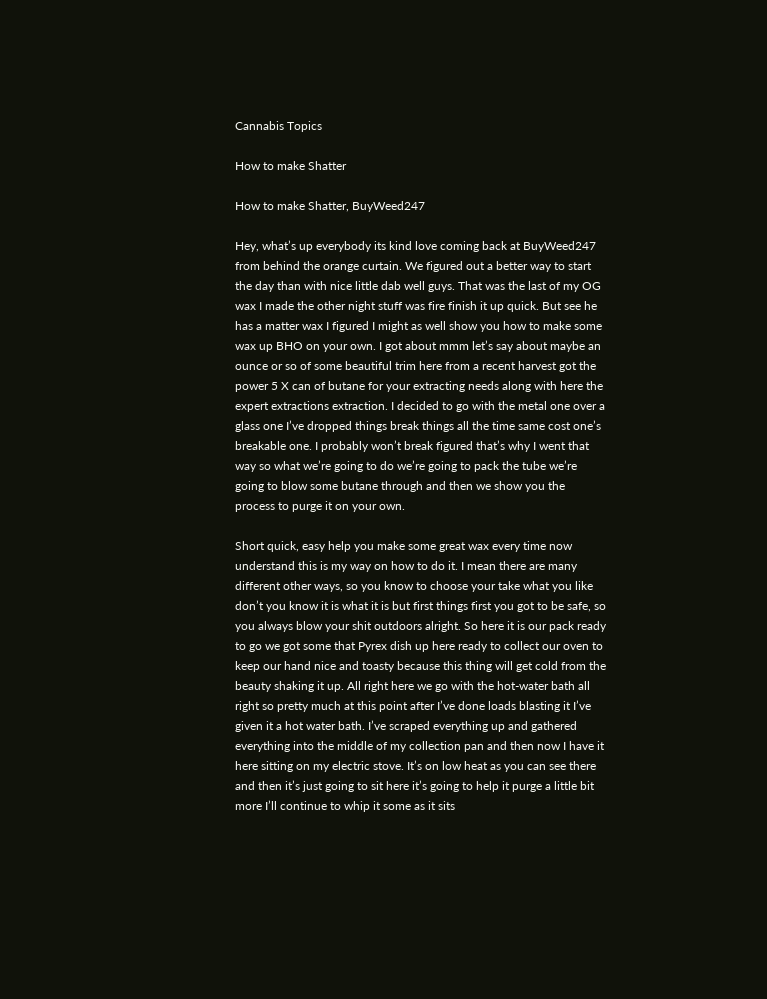Cannabis Topics

How to make Shatter

How to make Shatter, BuyWeed247

Hey, what’s up everybody its kind love coming back at BuyWeed247 from behind the orange curtain. We figured out a better way to start the day than with nice little dab well guys. That was the last of my OG wax I made the other night stuff was fire finish it up quick. But see he has a matter wax I figured I might as well show you how to make some wax up BHO on your own. I got about mmm let’s say about maybe an ounce or so of some beautiful trim here from a recent harvest got the power 5 X can of butane for your extracting needs along with here the expert extractions extraction. I decided to go with the metal one over a glass one I’ve dropped things break things all the time same cost one’s breakable one. I probably won’t break figured that’s why I went that way so what we’re going to do we’re going to pack the tube we’re going to blow some butane through and then we show you the process to purge it on your own.

Short quick, easy help you make some great wax every time now understand this is my way on how to do it. I mean there are many different other ways, so you know to choose your take what you like don’t you know it is what it is but first things first you got to be safe, so you always blow your shit outdoors alright. So here it is our pack ready to go we got some that Pyrex dish up here ready to collect our oven to keep our hand nice and toasty because this thing will get cold from the beauty shaking it up. All right here we go with the hot-water bath all right so pretty much at this point after I’ve done loads blasting it I’ve given it a hot water bath. I’ve scraped everything up and gathered everything into the middle of my collection pan and then now I have it here sitting on my electric stove. It’s on low heat as you can see there and then it’s just going to sit here it’s going to help it purge a little bit more I’ll continue to whip it some as it sits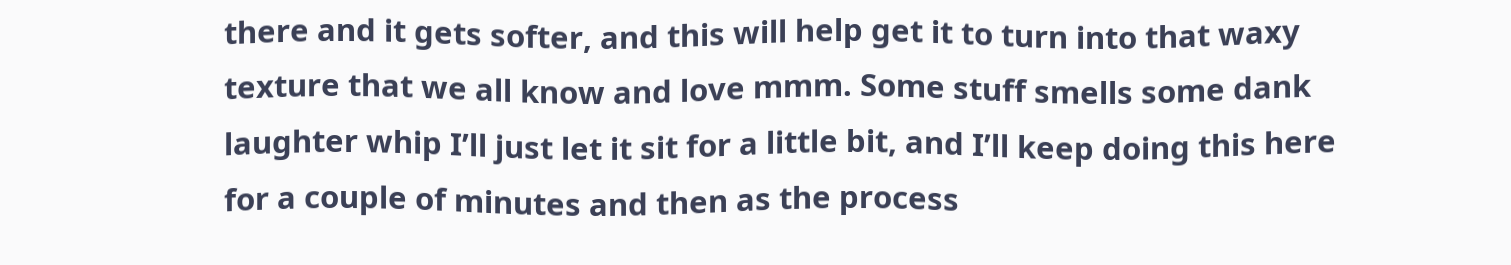there and it gets softer, and this will help get it to turn into that waxy texture that we all know and love mmm. Some stuff smells some dank laughter whip I’ll just let it sit for a little bit, and I’ll keep doing this here for a couple of minutes and then as the process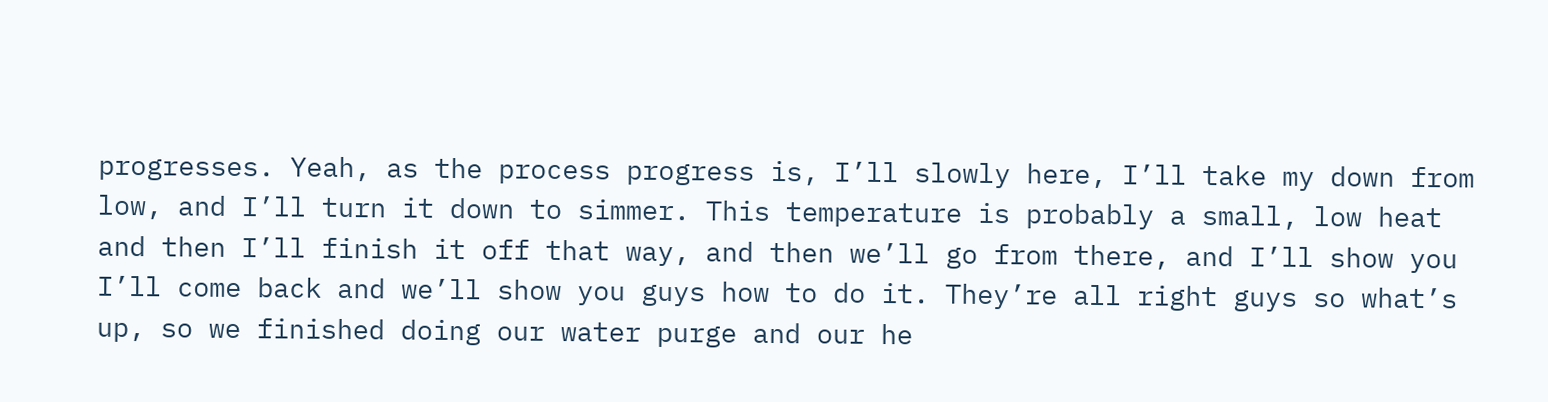progresses. Yeah, as the process progress is, I’ll slowly here, I’ll take my down from low, and I’ll turn it down to simmer. This temperature is probably a small, low heat and then I’ll finish it off that way, and then we’ll go from there, and I’ll show you I’ll come back and we’ll show you guys how to do it. They’re all right guys so what’s up, so we finished doing our water purge and our he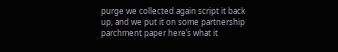purge we collected again script it back up, and we put it on some partnership parchment paper here’s what it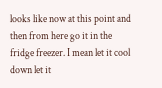looks like now at this point and then from here go it in the fridge freezer. I mean let it cool down let it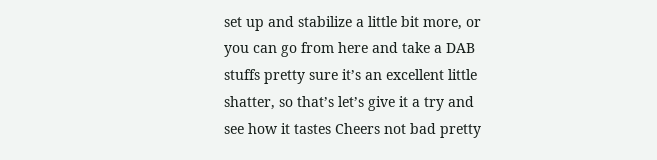set up and stabilize a little bit more, or you can go from here and take a DAB stuffs pretty sure it’s an excellent little shatter, so that’s let’s give it a try and see how it tastes Cheers not bad pretty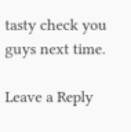tasty check you guys next time.

Leave a Reply